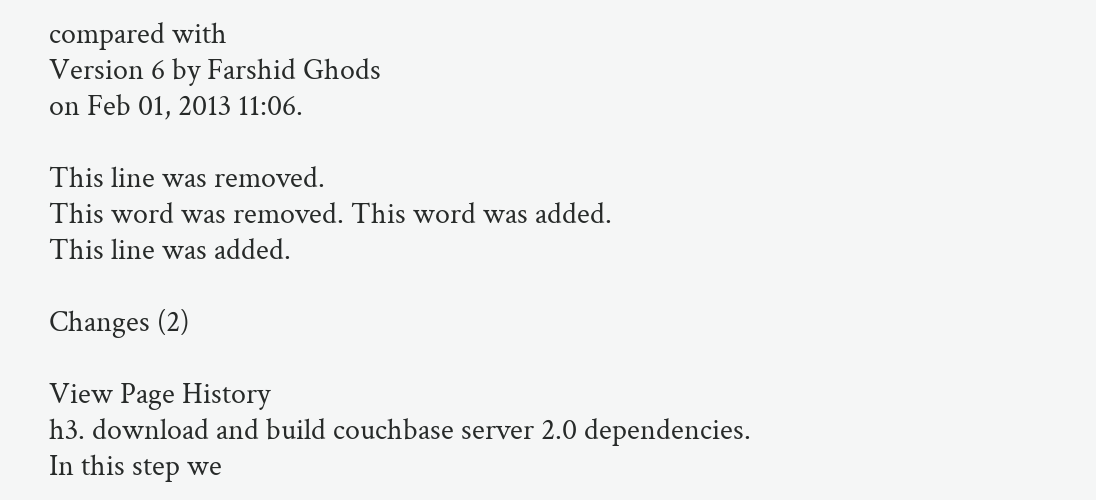compared with
Version 6 by Farshid Ghods
on Feb 01, 2013 11:06.

This line was removed.
This word was removed. This word was added.
This line was added.

Changes (2)

View Page History
h3. download and build couchbase server 2.0 dependencies.
In this step we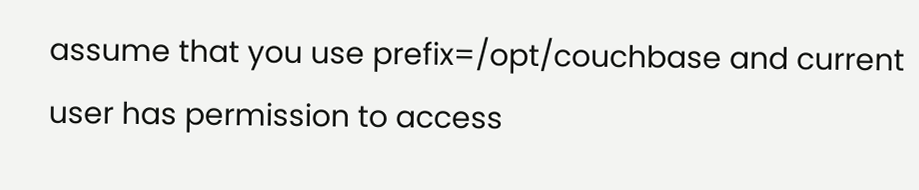assume that you use prefix=/opt/couchbase and current user has permission to access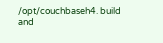/opt/couchbaseh4. build and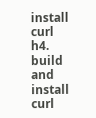install curl
h4. build and install curl